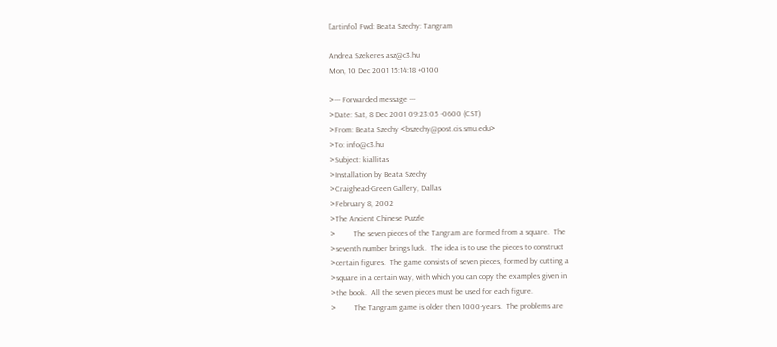[artinfo] Fwd: Beata Szechy: Tangram

Andrea Szekeres asz@c3.hu
Mon, 10 Dec 2001 15:14:18 +0100

>--- Forwarded message ---
>Date: Sat, 8 Dec 2001 09:23:05 -0600 (CST)
>From: Beata Szechy <bszechy@post.cis.smu.edu>
>To: info@c3.hu
>Subject: kiallitas
>Installation by Beata Szechy
>Craighead-Green Gallery, Dallas
>February 8, 2002
>The Ancient Chinese Puzzle
>         The seven pieces of the Tangram are formed from a square.  The
>seventh number brings luck.  The idea is to use the pieces to construct
>certain figures.  The game consists of seven pieces, formed by cutting a
>square in a certain way, with which you can copy the examples given in
>the book.  All the seven pieces must be used for each figure.
>         The Tangram game is older then 1000-years.  The problems are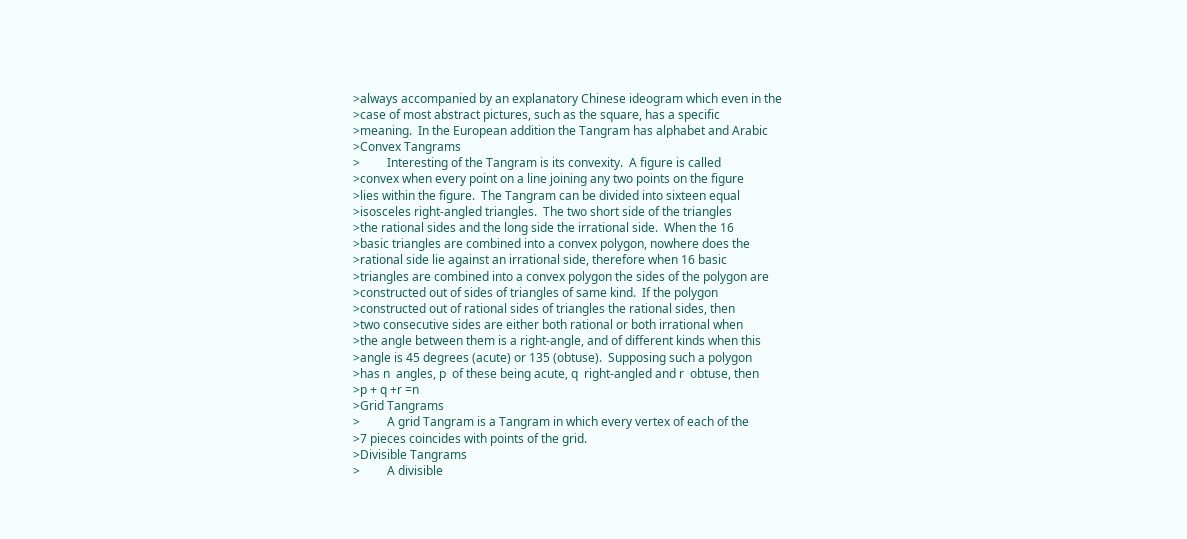>always accompanied by an explanatory Chinese ideogram which even in the
>case of most abstract pictures, such as the square, has a specific
>meaning.  In the European addition the Tangram has alphabet and Arabic
>Convex Tangrams
>         Interesting of the Tangram is its convexity.  A figure is called
>convex when every point on a line joining any two points on the figure
>lies within the figure.  The Tangram can be divided into sixteen equal
>isosceles right-angled triangles.  The two short side of the triangles
>the rational sides and the long side the irrational side.  When the 16
>basic triangles are combined into a convex polygon, nowhere does the
>rational side lie against an irrational side, therefore when 16 basic
>triangles are combined into a convex polygon the sides of the polygon are
>constructed out of sides of triangles of same kind.  If the polygon
>constructed out of rational sides of triangles the rational sides, then
>two consecutive sides are either both rational or both irrational when
>the angle between them is a right-angle, and of different kinds when this
>angle is 45 degrees (acute) or 135 (obtuse).  Supposing such a polygon
>has n  angles, p  of these being acute, q  right-angled and r  obtuse, then
>p + q +r =n
>Grid Tangrams
>         A grid Tangram is a Tangram in which every vertex of each of the
>7 pieces coincides with points of the grid.
>Divisible Tangrams
>         A divisible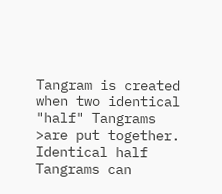Tangram is created when two identical "half" Tangrams
>are put together.  Identical half Tangrams can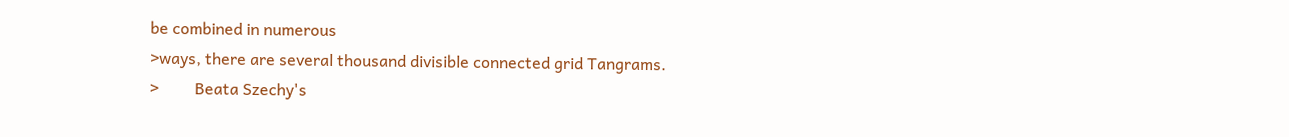be combined in numerous
>ways, there are several thousand divisible connected grid Tangrams.
>         Beata Szechy's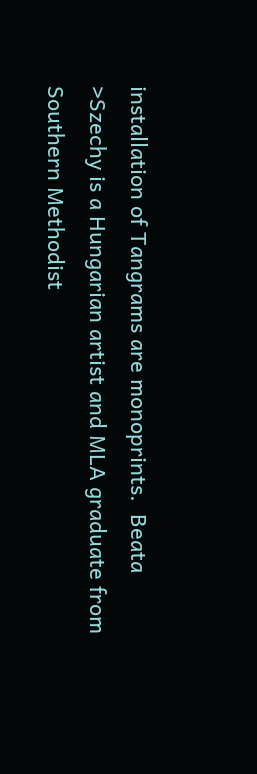installation of Tangrams are monoprints.  Beata
>Szechy is a Hungarian artist and MLA graduate from Southern Methodist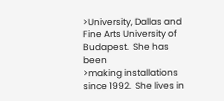>University, Dallas and Fine Arts University of Budapest.  She has been
>making installations since 1992.  She lives in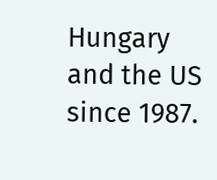Hungary and the US since 1987.